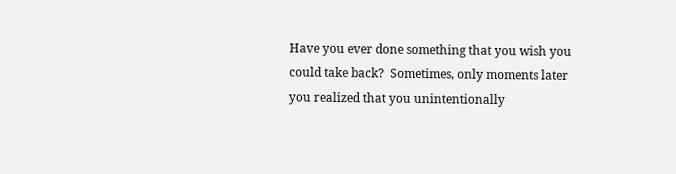Have you ever done something that you wish you could take back?  Sometimes, only moments later you realized that you unintentionally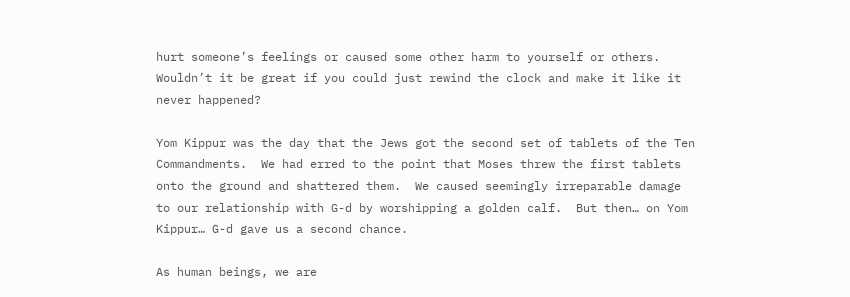hurt someone’s feelings or caused some other harm to yourself or others.  Wouldn’t it be great if you could just rewind the clock and make it like it never happened?

Yom Kippur was the day that the Jews got the second set of tablets of the Ten Commandments.  We had erred to the point that Moses threw the first tablets onto the ground and shattered them.  We caused seemingly irreparable damage to our relationship with G-d by worshipping a golden calf.  But then… on Yom Kippur… G-d gave us a second chance.

As human beings, we are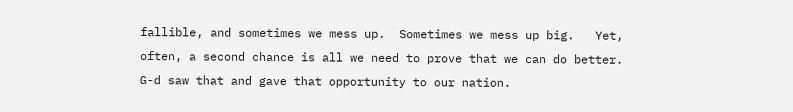fallible, and sometimes we mess up.  Sometimes we mess up big.   Yet, often, a second chance is all we need to prove that we can do better.  G-d saw that and gave that opportunity to our nation.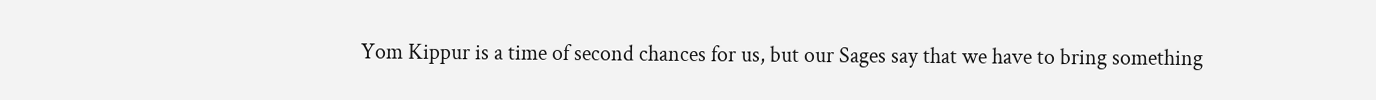Yom Kippur is a time of second chances for us, but our Sages say that we have to bring something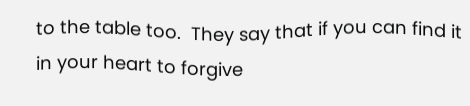to the table too.  They say that if you can find it in your heart to forgive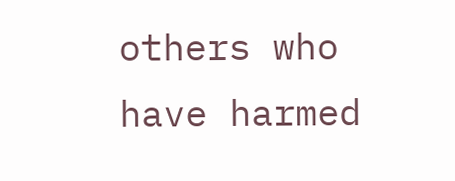others who have harmed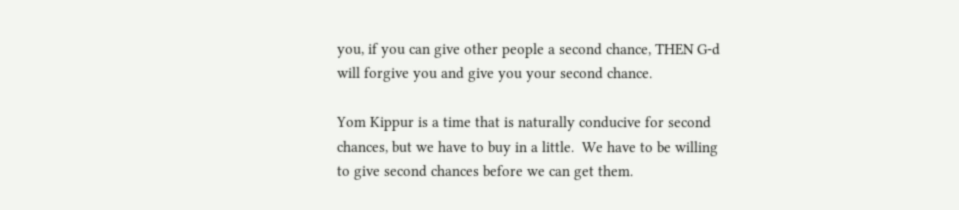you, if you can give other people a second chance, THEN G-d will forgive you and give you your second chance.

Yom Kippur is a time that is naturally conducive for second chances, but we have to buy in a little.  We have to be willing to give second chances before we can get them.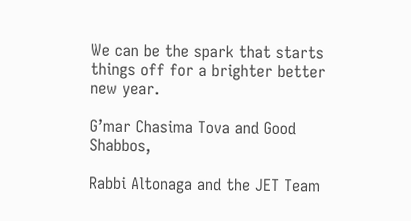We can be the spark that starts things off for a brighter better new year.

G’mar Chasima Tova and Good Shabbos,

Rabbi Altonaga and the JET Team